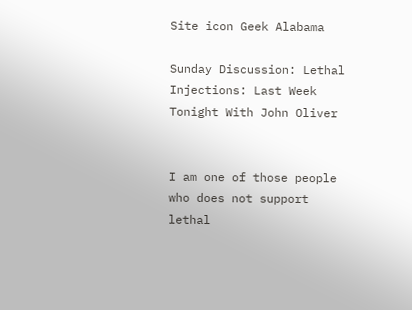Site icon Geek Alabama

Sunday Discussion: Lethal Injections: Last Week Tonight With John Oliver


I am one of those people who does not support lethal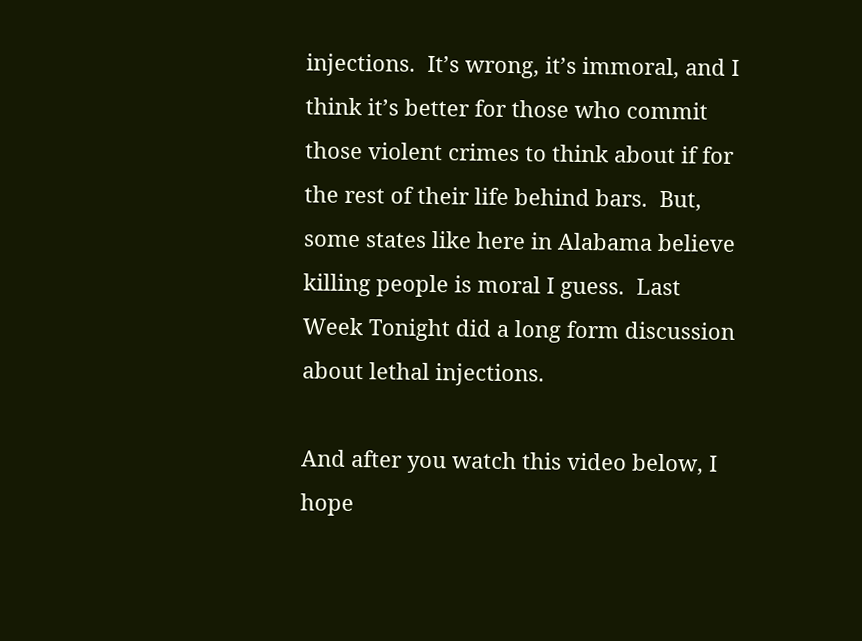injections.  It’s wrong, it’s immoral, and I think it’s better for those who commit those violent crimes to think about if for the rest of their life behind bars.  But, some states like here in Alabama believe killing people is moral I guess.  Last Week Tonight did a long form discussion about lethal injections.

And after you watch this video below, I hope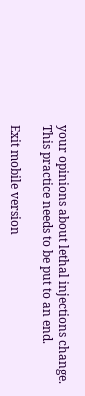your opinions about lethal injections change.  This practice needs to be put to an end.

Exit mobile version